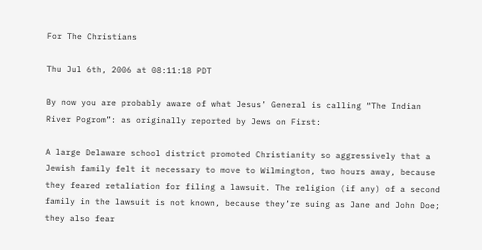For The Christians

Thu Jul 6th, 2006 at 08:11:18 PDT

By now you are probably aware of what Jesus’ General is calling “The Indian River Pogrom”: as originally reported by Jews on First:

A large Delaware school district promoted Christianity so aggressively that a Jewish family felt it necessary to move to Wilmington, two hours away, because they feared retaliation for filing a lawsuit. The religion (if any) of a second family in the lawsuit is not known, because they’re suing as Jane and John Doe; they also fear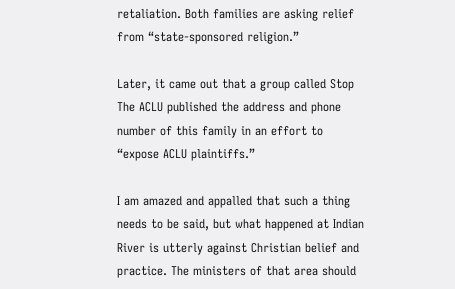retaliation. Both families are asking relief from “state-sponsored religion.”

Later, it came out that a group called Stop The ACLU published the address and phone number of this family in an effort to “expose ACLU plaintiffs.”

I am amazed and appalled that such a thing needs to be said, but what happened at Indian River is utterly against Christian belief and practice. The ministers of that area should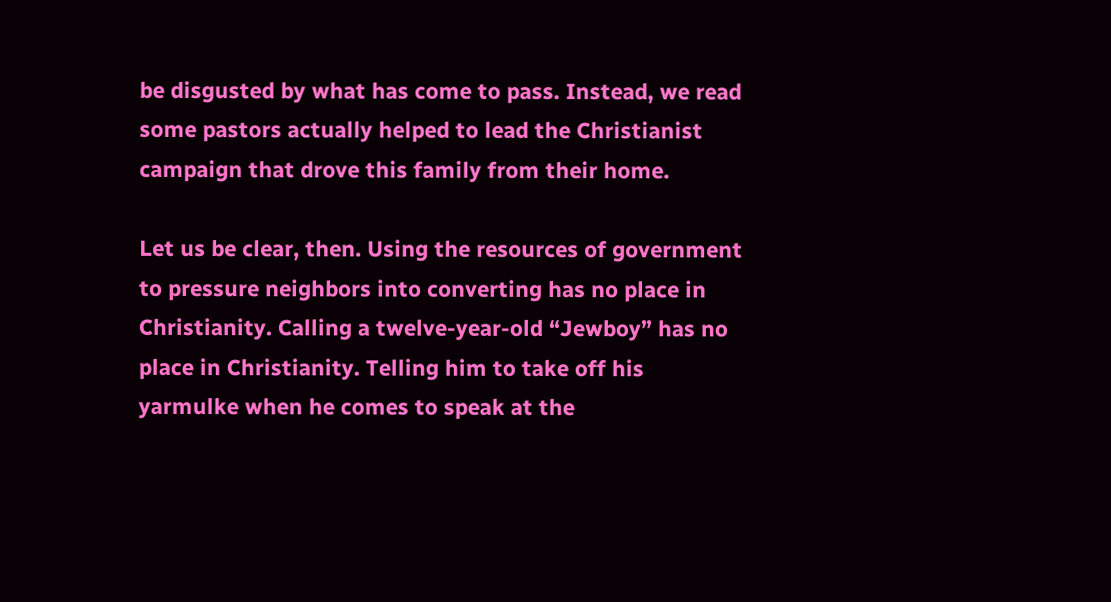be disgusted by what has come to pass. Instead, we read some pastors actually helped to lead the Christianist campaign that drove this family from their home.

Let us be clear, then. Using the resources of government to pressure neighbors into converting has no place in Christianity. Calling a twelve-year-old “Jewboy” has no place in Christianity. Telling him to take off his yarmulke when he comes to speak at the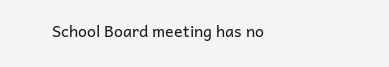School Board meeting has no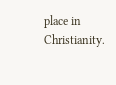place in Christianity.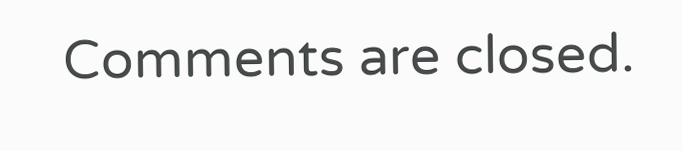Comments are closed.